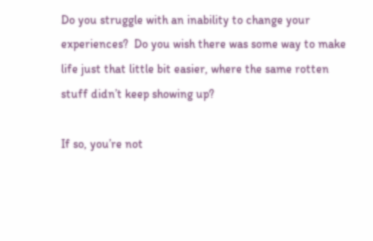Do you struggle with an inability to change your experiences?  Do you wish there was some way to make life just that little bit easier, where the same rotten stuff didn’t keep showing up?

If so, you’re not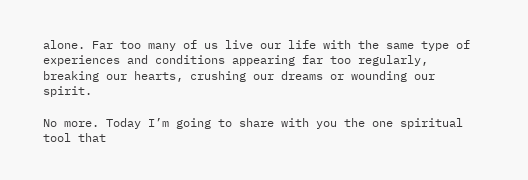alone. Far too many of us live our life with the same type of experiences and conditions appearing far too regularly, breaking our hearts, crushing our dreams or wounding our spirit.

No more. Today I’m going to share with you the one spiritual tool that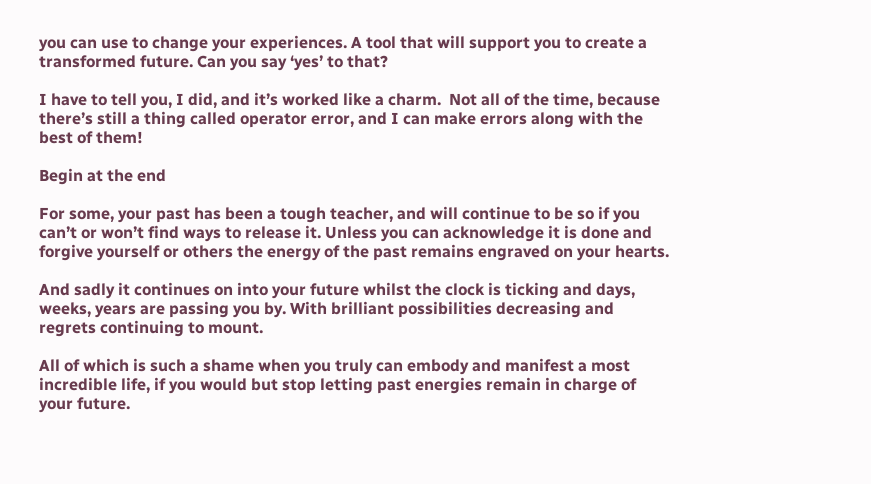you can use to change your experiences. A tool that will support you to create a transformed future. Can you say ‘yes’ to that?

I have to tell you, I did, and it’s worked like a charm.  Not all of the time, because there’s still a thing called operator error, and I can make errors along with the best of them!

Begin at the end

For some, your past has been a tough teacher, and will continue to be so if you can’t or won’t find ways to release it. Unless you can acknowledge it is done and forgive yourself or others the energy of the past remains engraved on your hearts.

And sadly it continues on into your future whilst the clock is ticking and days, weeks, years are passing you by. With brilliant possibilities decreasing and regrets continuing to mount.

All of which is such a shame when you truly can embody and manifest a most incredible life, if you would but stop letting past energies remain in charge of your future.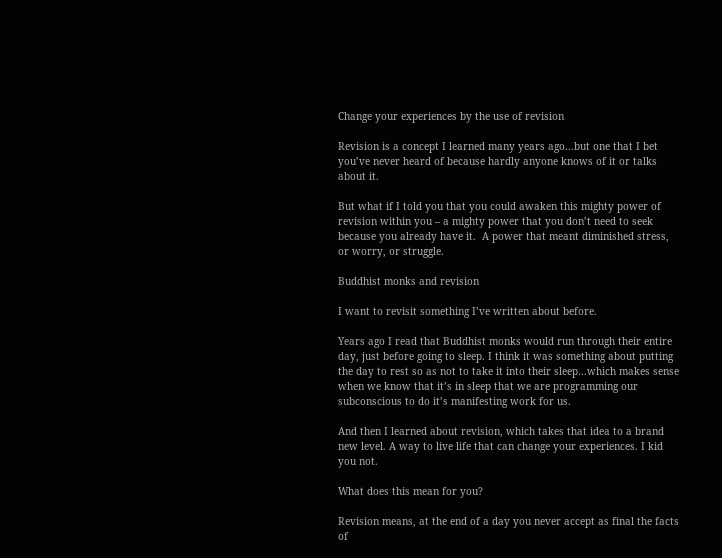Change your experiences by the use of revision

Revision is a concept I learned many years ago…but one that I bet you’ve never heard of because hardly anyone knows of it or talks about it.

But what if I told you that you could awaken this mighty power of revision within you – a mighty power that you don’t need to seek because you already have it.  A power that meant diminished stress, or worry, or struggle.

Buddhist monks and revision

I want to revisit something I’ve written about before.

Years ago I read that Buddhist monks would run through their entire day, just before going to sleep. I think it was something about putting the day to rest so as not to take it into their sleep…which makes sense when we know that it’s in sleep that we are programming our subconscious to do it’s manifesting work for us.

And then I learned about revision, which takes that idea to a brand new level. A way to live life that can change your experiences. I kid you not.

What does this mean for you?

Revision means, at the end of a day you never accept as final the facts of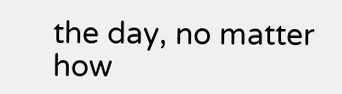the day, no matter how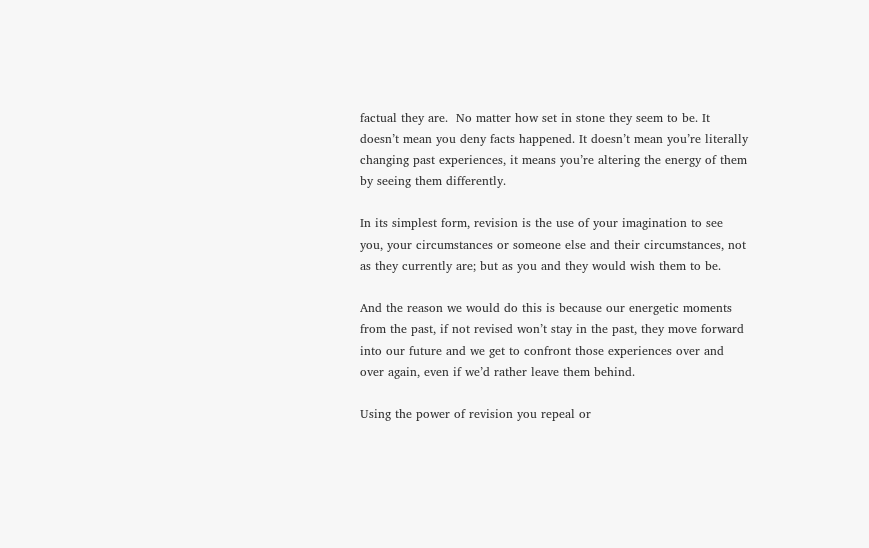factual they are.  No matter how set in stone they seem to be. It doesn’t mean you deny facts happened. It doesn’t mean you’re literally changing past experiences, it means you’re altering the energy of them by seeing them differently.

In its simplest form, revision is the use of your imagination to see you, your circumstances or someone else and their circumstances, not as they currently are; but as you and they would wish them to be.

And the reason we would do this is because our energetic moments from the past, if not revised won’t stay in the past, they move forward into our future and we get to confront those experiences over and over again, even if we’d rather leave them behind.

Using the power of revision you repeal or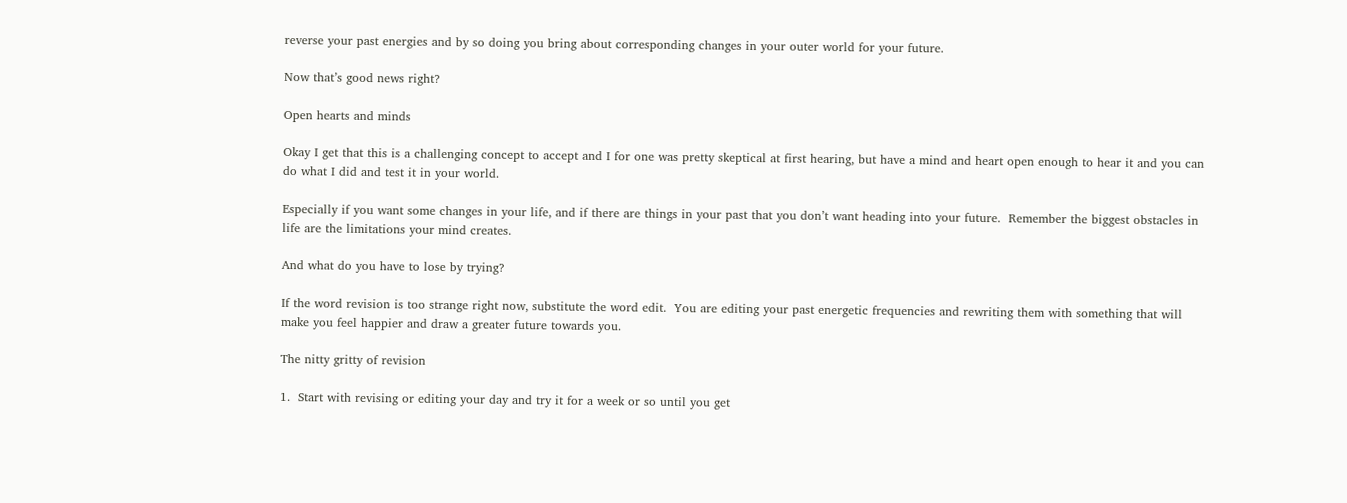reverse your past energies and by so doing you bring about corresponding changes in your outer world for your future.

Now that’s good news right?

Open hearts and minds

Okay I get that this is a challenging concept to accept and I for one was pretty skeptical at first hearing, but have a mind and heart open enough to hear it and you can do what I did and test it in your world.

Especially if you want some changes in your life, and if there are things in your past that you don’t want heading into your future.  Remember the biggest obstacles in life are the limitations your mind creates.

And what do you have to lose by trying?

If the word revision is too strange right now, substitute the word edit.  You are editing your past energetic frequencies and rewriting them with something that will make you feel happier and draw a greater future towards you.

The nitty gritty of revision

1.  Start with revising or editing your day and try it for a week or so until you get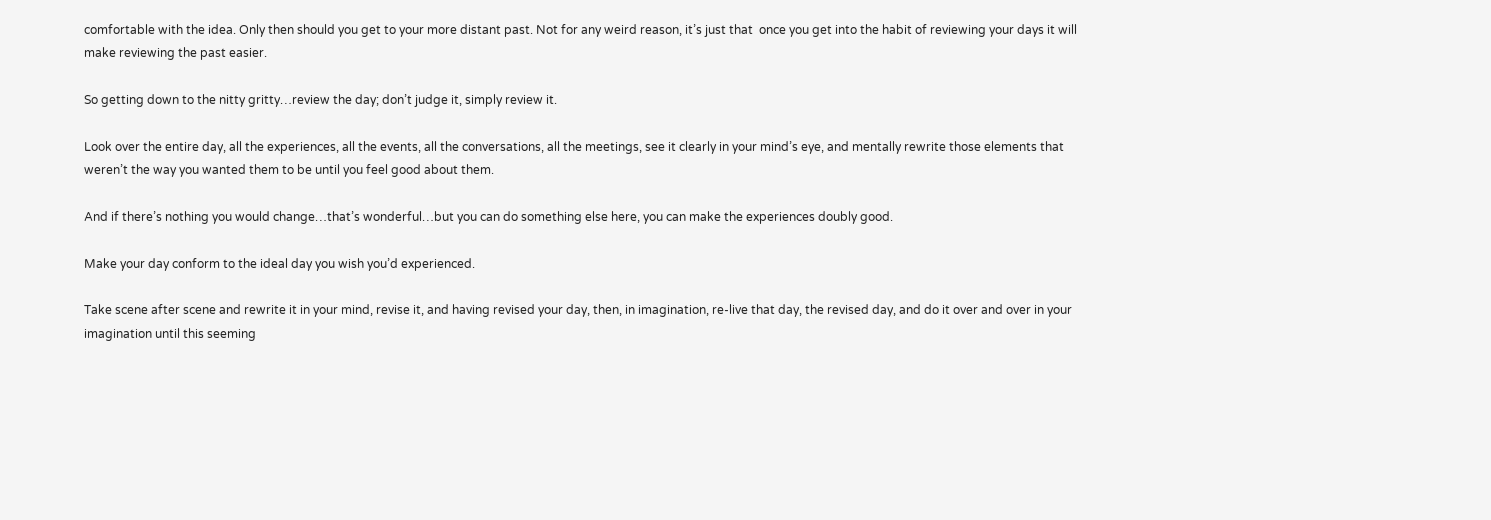comfortable with the idea. Only then should you get to your more distant past. Not for any weird reason, it’s just that  once you get into the habit of reviewing your days it will make reviewing the past easier.

So getting down to the nitty gritty…review the day; don’t judge it, simply review it.

Look over the entire day, all the experiences, all the events, all the conversations, all the meetings, see it clearly in your mind’s eye, and mentally rewrite those elements that weren’t the way you wanted them to be until you feel good about them.

And if there’s nothing you would change…that’s wonderful…but you can do something else here, you can make the experiences doubly good.

Make your day conform to the ideal day you wish you’d experienced.

Take scene after scene and rewrite it in your mind, revise it, and having revised your day, then, in imagination, re-live that day, the revised day, and do it over and over in your imagination until this seeming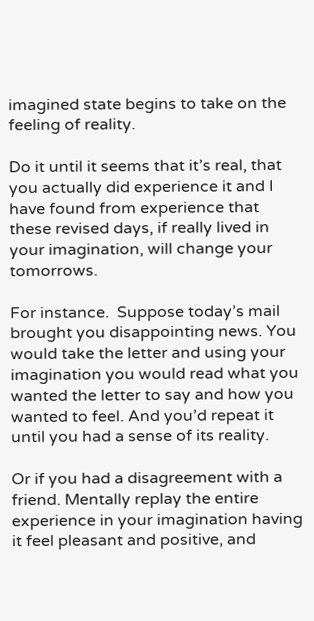imagined state begins to take on the feeling of reality.

Do it until it seems that it’s real, that you actually did experience it and I have found from experience that these revised days, if really lived in your imagination, will change your tomorrows.

For instance.  Suppose today’s mail brought you disappointing news. You would take the letter and using your imagination you would read what you wanted the letter to say and how you wanted to feel. And you’d repeat it until you had a sense of its reality.

Or if you had a disagreement with a friend. Mentally replay the entire experience in your imagination having it feel pleasant and positive, and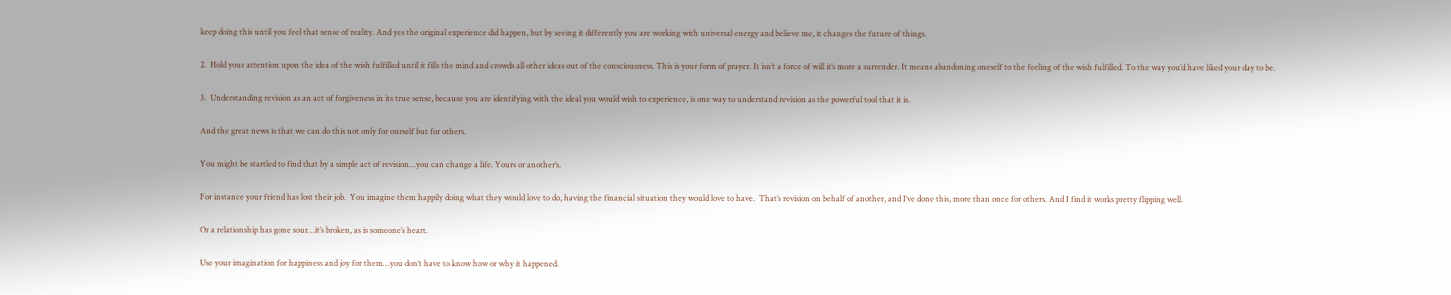keep doing this until you feel that sense of reality. And yes the original experience did happen, but by seeing it differently you are working with universal energy and believe me, it changes the future of things.

2.  Hold your attention upon the idea of the wish fulfilled until it fills the mind and crowds all other ideas out of the consciousness. This is your form of prayer. It isn’t a force of will it’s more a surrender. It means abandoning oneself to the feeling of the wish fulfilled. To the way you’d have liked your day to be.

3.  Understanding revision as an act of forgiveness in its true sense, because you are identifying with the ideal you would wish to experience, is one way to understand revision as the powerful tool that it is.

And the great news is that we can do this not only for ourself but for others.

You might be startled to find that by a simple act of revision…you can change a life. Yours or another’s.

For instance your friend has lost their job.  You imagine them happily doing what they would love to do, having the financial situation they would love to have.  That’s revision on behalf of another, and I’ve done this, more than once for others. And I find it works pretty flipping well.

Or a relationship has gone sour…it’s broken, as is someone’s heart.

Use your imagination for happiness and joy for them…you don’t have to know how or why it happened.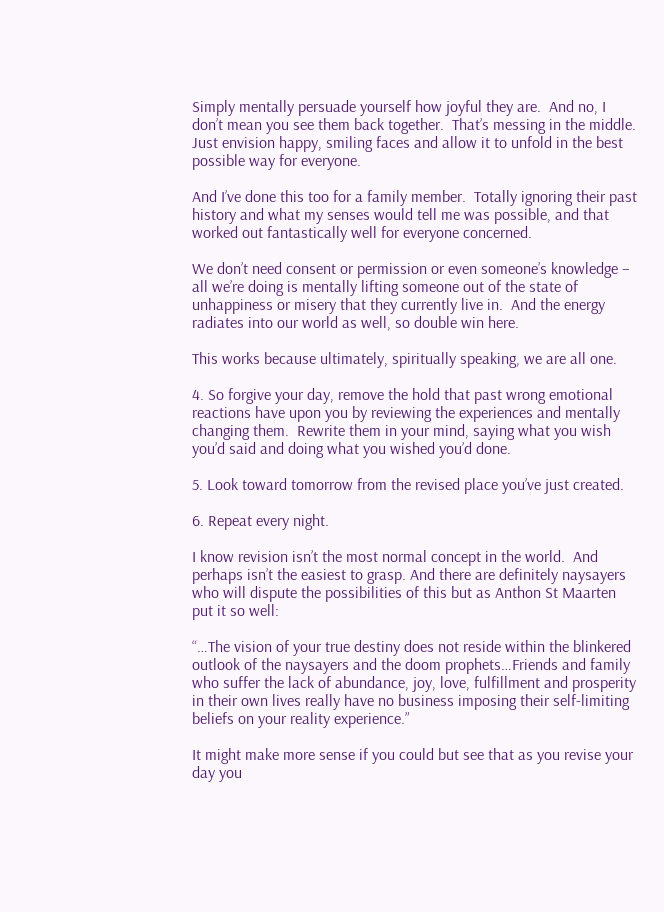Simply mentally persuade yourself how joyful they are.  And no, I don’t mean you see them back together.  That’s messing in the middle.  Just envision happy, smiling faces and allow it to unfold in the best possible way for everyone.

And I’ve done this too for a family member.  Totally ignoring their past history and what my senses would tell me was possible, and that worked out fantastically well for everyone concerned.

We don’t need consent or permission or even someone’s knowledge – all we’re doing is mentally lifting someone out of the state of unhappiness or misery that they currently live in.  And the energy radiates into our world as well, so double win here.

This works because ultimately, spiritually speaking, we are all one.

4. So forgive your day, remove the hold that past wrong emotional reactions have upon you by reviewing the experiences and mentally changing them.  Rewrite them in your mind, saying what you wish you’d said and doing what you wished you’d done.

5. Look toward tomorrow from the revised place you’ve just created.

6. Repeat every night.

I know revision isn’t the most normal concept in the world.  And perhaps isn’t the easiest to grasp. And there are definitely naysayers who will dispute the possibilities of this but as Anthon St Maarten put it so well:

“…The vision of your true destiny does not reside within the blinkered outlook of the naysayers and the doom prophets…Friends and family who suffer the lack of abundance, joy, love, fulfillment and prosperity in their own lives really have no business imposing their self-limiting beliefs on your reality experience.”

It might make more sense if you could but see that as you revise your day you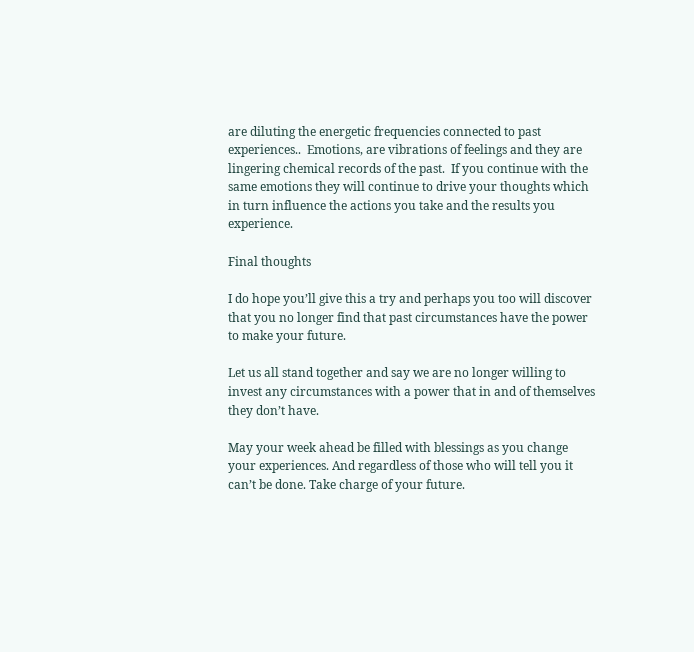are diluting the energetic frequencies connected to past experiences..  Emotions, are vibrations of feelings and they are lingering chemical records of the past.  If you continue with the same emotions they will continue to drive your thoughts which in turn influence the actions you take and the results you experience.

Final thoughts

I do hope you’ll give this a try and perhaps you too will discover that you no longer find that past circumstances have the power to make your future.

Let us all stand together and say we are no longer willing to invest any circumstances with a power that in and of themselves they don’t have.

May your week ahead be filled with blessings as you change your experiences. And regardless of those who will tell you it can’t be done. Take charge of your future.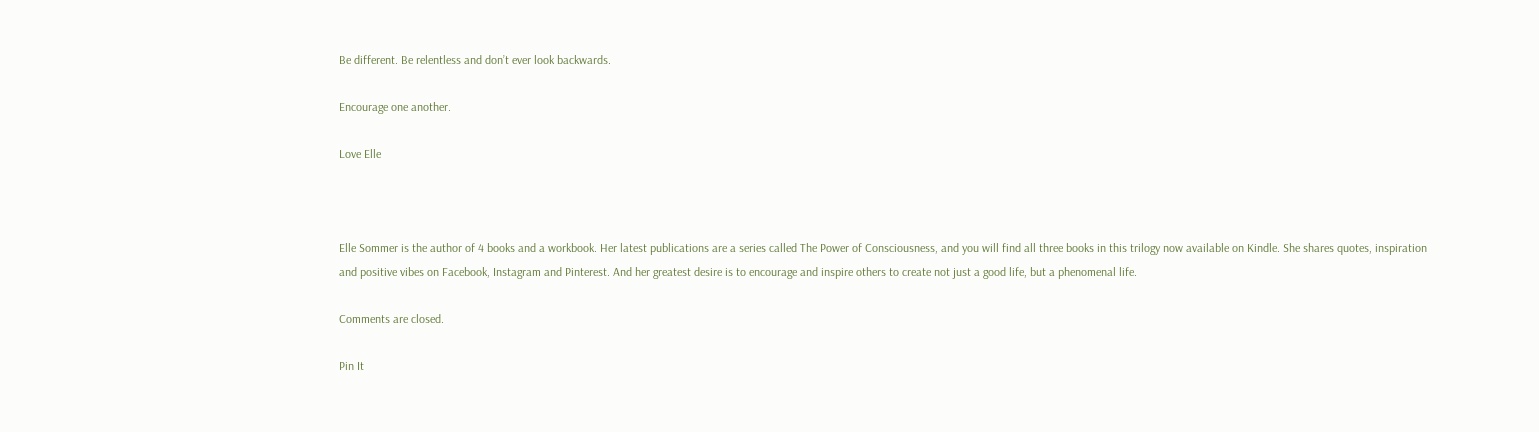Be different. Be relentless and don’t ever look backwards.

Encourage one another.

Love Elle



Elle Sommer is the author of 4 books and a workbook. Her latest publications are a series called The Power of Consciousness, and you will find all three books in this trilogy now available on Kindle. She shares quotes, inspiration and positive vibes on Facebook, Instagram and Pinterest. And her greatest desire is to encourage and inspire others to create not just a good life, but a phenomenal life.

Comments are closed.

Pin It